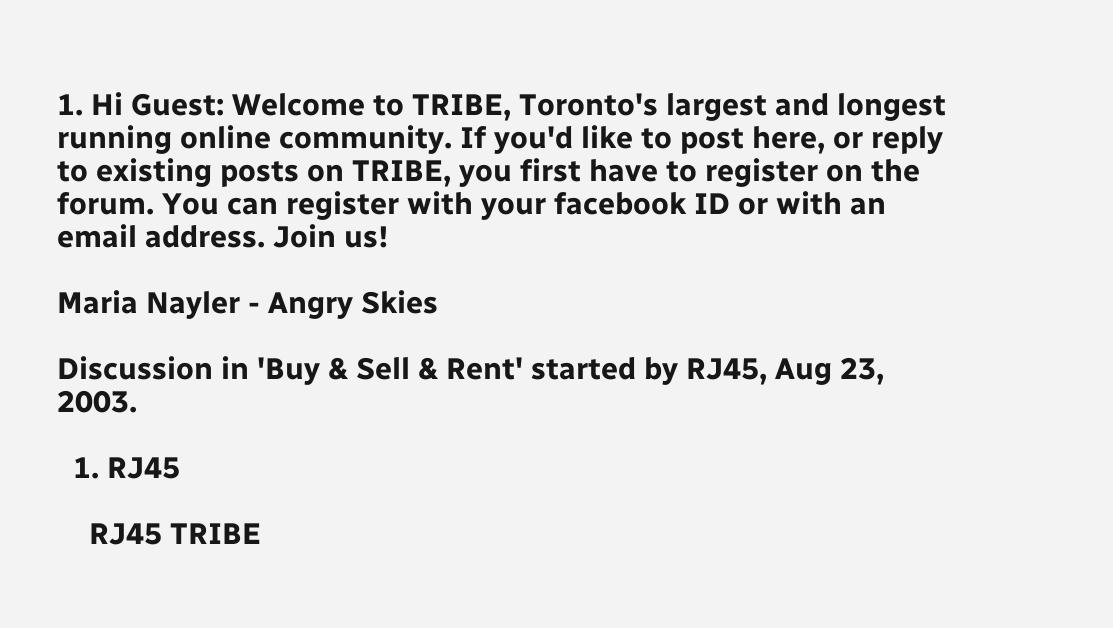1. Hi Guest: Welcome to TRIBE, Toronto's largest and longest running online community. If you'd like to post here, or reply to existing posts on TRIBE, you first have to register on the forum. You can register with your facebook ID or with an email address. Join us!

Maria Nayler - Angry Skies

Discussion in 'Buy & Sell & Rent' started by RJ45, Aug 23, 2003.

  1. RJ45

    RJ45 TRIBE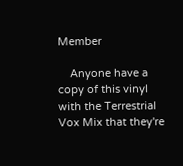Member

    Anyone have a copy of this vinyl with the Terrestrial Vox Mix that they're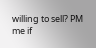willing to sell? PM me if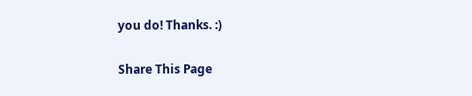you do! Thanks. :)

Share This Page